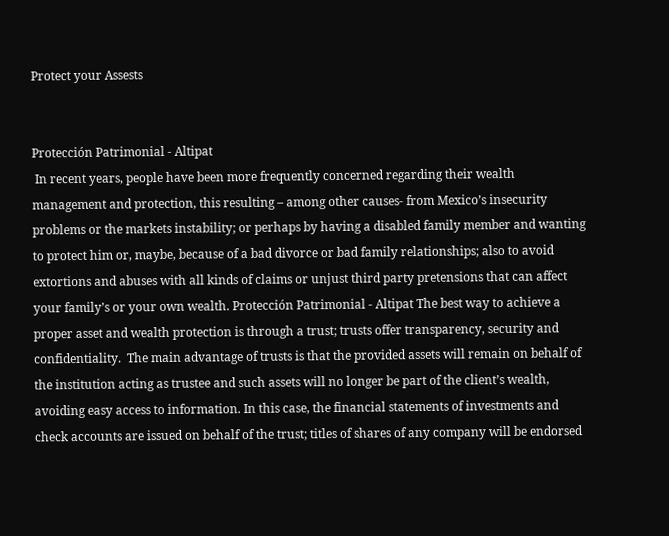Protect your Assests


Protección Patrimonial - Altipat
 In recent years, people have been more frequently concerned regarding their wealth management and protection, this resulting – among other causes- from Mexico’s insecurity problems or the markets instability; or perhaps by having a disabled family member and wanting to protect him or, maybe, because of a bad divorce or bad family relationships; also to avoid extortions and abuses with all kinds of claims or unjust third party pretensions that can affect your family’s or your own wealth. Protección Patrimonial - Altipat The best way to achieve a proper asset and wealth protection is through a trust; trusts offer transparency, security and confidentiality.  The main advantage of trusts is that the provided assets will remain on behalf of the institution acting as trustee and such assets will no longer be part of the client’s wealth, avoiding easy access to information. In this case, the financial statements of investments and check accounts are issued on behalf of the trust; titles of shares of any company will be endorsed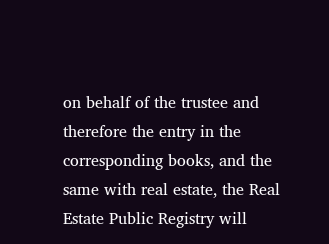on behalf of the trustee and therefore the entry in the corresponding books, and the same with real estate, the Real Estate Public Registry will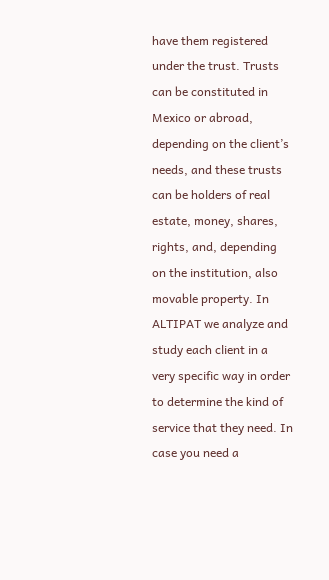have them registered under the trust. Trusts can be constituted in Mexico or abroad, depending on the client’s needs, and these trusts can be holders of real estate, money, shares, rights, and, depending on the institution, also movable property. In ALTIPAT we analyze and study each client in a very specific way in order to determine the kind of service that they need. In case you need a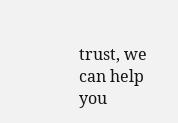trust, we can help you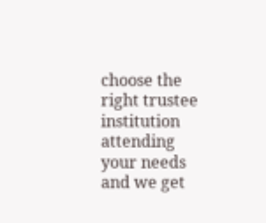choose the right trustee institution attending your needs and we get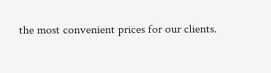the most convenient prices for our clients.